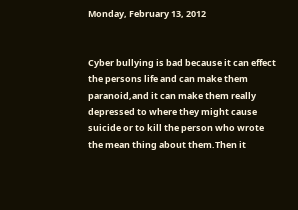Monday, February 13, 2012


Cyber bullying is bad because it can effect the persons life and can make them paranoid,and it can make them really depressed to where they might cause suicide or to kill the person who wrote the mean thing about them.Then it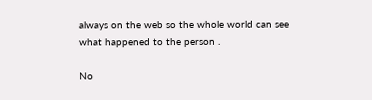always on the web so the whole world can see what happened to the person .

No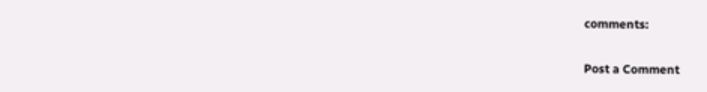comments:

Post a Comment